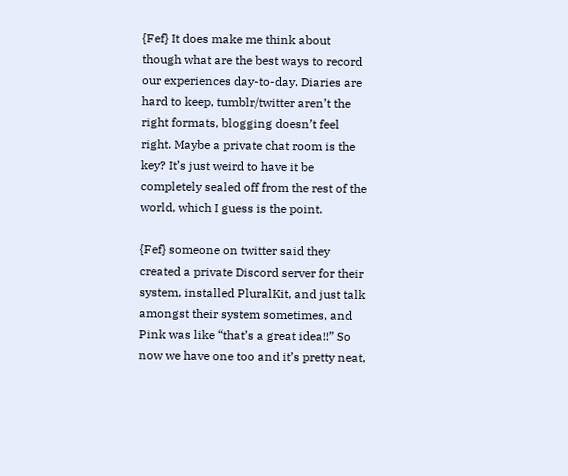{Fef} It does make me think about though what are the best ways to record our experiences day-to-day. Diaries are hard to keep, tumblr/twitter aren’t the right formats, blogging doesn’t feel right. Maybe a private chat room is the key? It’s just weird to have it be completely sealed off from the rest of the world, which I guess is the point.

{Fef} someone on twitter said they created a private Discord server for their system, installed PluralKit, and just talk amongst their system sometimes, and Pink was like “that’s a great idea!!” So now we have one too and it’s pretty neat,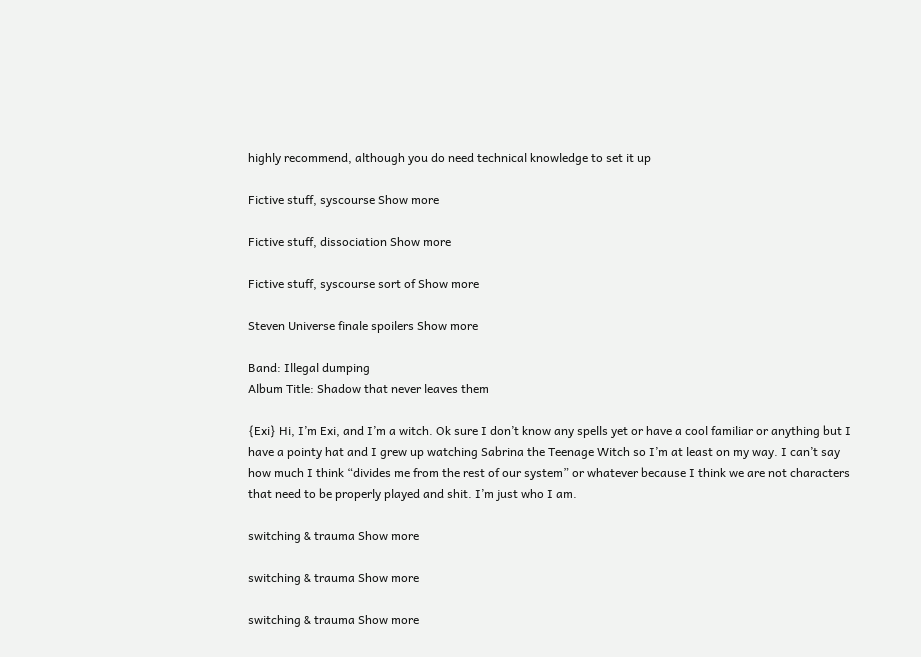highly recommend, although you do need technical knowledge to set it up

Fictive stuff, syscourse Show more

Fictive stuff, dissociation Show more

Fictive stuff, syscourse sort of Show more

Steven Universe finale spoilers Show more

Band: Illegal dumping
Album Title: Shadow that never leaves them

{Exi} Hi, I’m Exi, and I’m a witch. Ok sure I don’t know any spells yet or have a cool familiar or anything but I have a pointy hat and I grew up watching Sabrina the Teenage Witch so I’m at least on my way. I can’t say how much I think “divides me from the rest of our system” or whatever because I think we are not characters that need to be properly played and shit. I’m just who I am.

switching & trauma Show more

switching & trauma Show more

switching & trauma Show more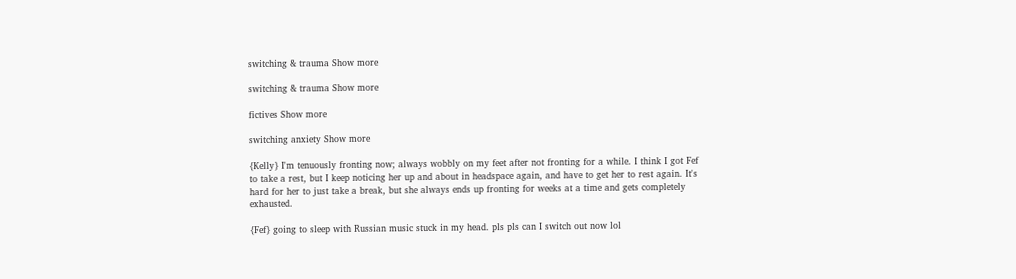switching & trauma Show more

switching & trauma Show more

fictives Show more

switching anxiety Show more

{Kelly} I'm tenuously fronting now; always wobbly on my feet after not fronting for a while. I think I got Fef to take a rest, but I keep noticing her up and about in headspace again, and have to get her to rest again. It's hard for her to just take a break, but she always ends up fronting for weeks at a time and gets completely exhausted.

{Fef} going to sleep with Russian music stuck in my head. pls pls can I switch out now lol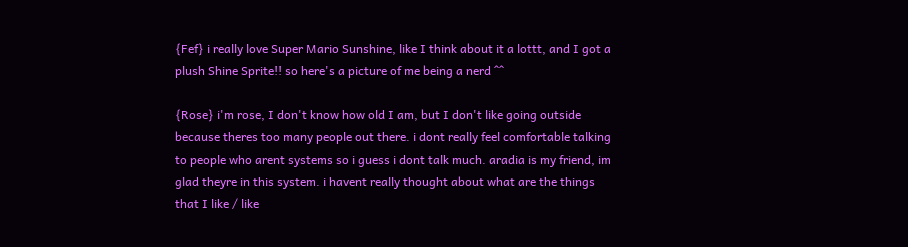{Fef} i really love Super Mario Sunshine, like I think about it a lottt, and I got a plush Shine Sprite!! so here's a picture of me being a nerd ^^

{Rose} i'm rose, I don't know how old I am, but I don't like going outside because theres too many people out there. i dont really feel comfortable talking to people who arent systems so i guess i dont talk much. aradia is my friend, im glad theyre in this system. i havent really thought about what are the things that I like / like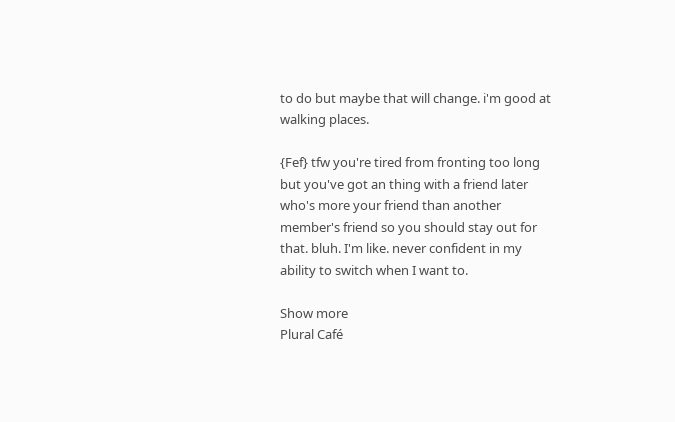to do but maybe that will change. i'm good at walking places.

{Fef} tfw you're tired from fronting too long but you've got an thing with a friend later who's more your friend than another member's friend so you should stay out for that. bluh. I'm like. never confident in my ability to switch when I want to.

Show more
Plural Café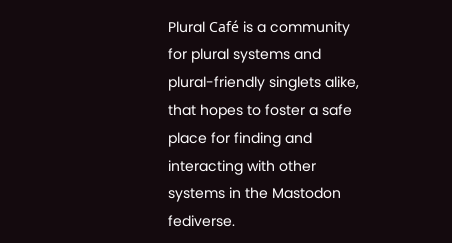Plural Café is a community for plural systems and plural-friendly singlets alike, that hopes to foster a safe place for finding and interacting with other systems in the Mastodon fediverse.